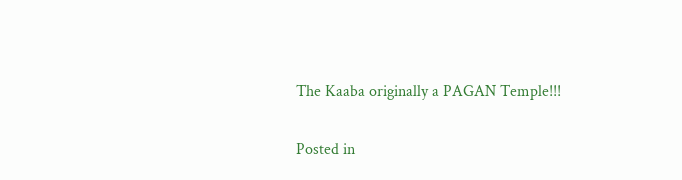The Kaaba originally a PAGAN Temple!!!

Posted in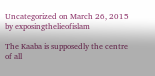Uncategorized on March 26, 2015 by exposingthelieofislam

The Kaaba is supposedly the centre of all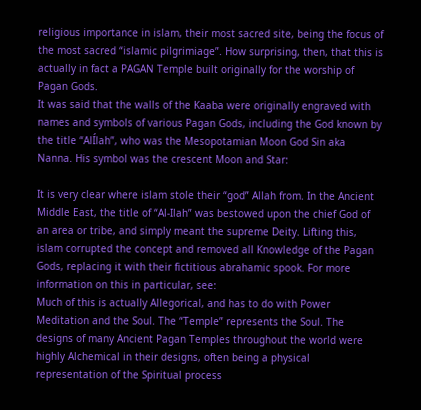religious importance in islam, their most sacred site, being the focus of the most sacred “islamic pilgrimiage”. How surprising, then, that this is actually in fact a PAGAN Temple built originally for the worship of Pagan Gods.
It was said that the walls of the Kaaba were originally engraved with names and symbols of various Pagan Gods, including the God known by the title “AlÍlah”, who was the Mesopotamian Moon God Sin aka Nanna. His symbol was the crescent Moon and Star:

It is very clear where islam stole their “god” Allah from. In the Ancient Middle East, the title of “Al-Ilah” was bestowed upon the chief God of an area or tribe, and simply meant the supreme Deity. Lifting this, islam corrupted the concept and removed all Knowledge of the Pagan Gods, replacing it with their fictitious abrahamic spook. For more information on this in particular, see:
Much of this is actually Allegorical, and has to do with Power Meditation and the Soul. The “Temple” represents the Soul. The designs of many Ancient Pagan Temples throughout the world were highly Alchemical in their designs, often being a physical representation of the Spiritual process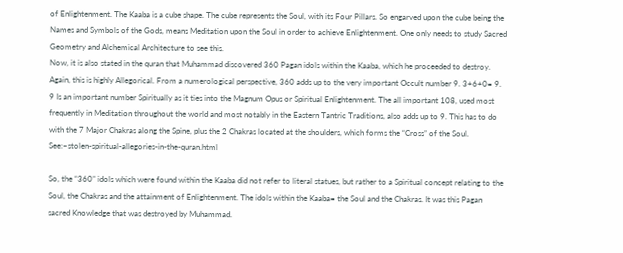of Enlightenment. The Kaaba is a cube shape. The cube represents the Soul, with its Four Pillars. So engarved upon the cube being the Names and Symbols of the Gods, means Meditation upon the Soul in order to achieve Enlightenment. One only needs to study Sacred Geometry and Alchemical Architecture to see this.
Now, it is also stated in the quran that Muhammad discovered 360 Pagan idols within the Kaaba, which he proceeded to destroy. Again, this is highly Allegorical. From a numerological perspective, 360 adds up to the very important Occult number 9. 3+6+0= 9. 9 Is an important number Spiritually as it ties into the Magnum Opus or Spiritual Enlightenment. The all important 108, used most frequently in Meditation throughout the world and most notably in the Eastern Tantric Traditions, also adds up to 9. This has to do with the 7 Major Chakras along the Spine, plus the 2 Chakras located at the shoulders, which forms the “Cross” of the Soul. See:–stolen-spiritual-allegories-in-the-quran.html

So, the “360” idols which were found within the Kaaba did not refer to literal statues, but rather to a Spiritual concept relating to the Soul, the Chakras and the attainment of Enlightenment. The idols within the Kaaba= the Soul and the Chakras. It was this Pagan sacred Knowledge that was destroyed by Muhammad.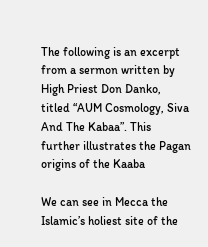The following is an excerpt from a sermon written by High Priest Don Danko, titled “AUM Cosmology, Siva And The Kabaa”. This further illustrates the Pagan origins of the Kaaba

We can see in Mecca the Islamic’s holiest site of the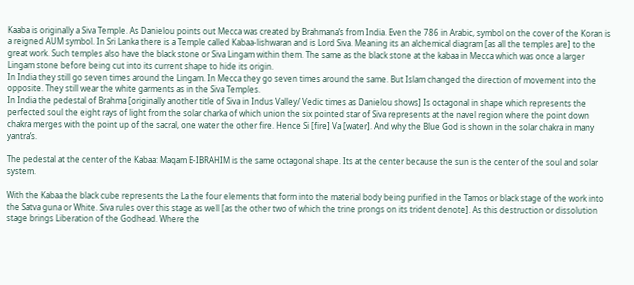Kaaba is originally a Siva Temple. As Danielou points out Mecca was created by Brahmana’s from India. Even the 786 in Arabic, symbol on the cover of the Koran is a reigned AUM symbol. In Sri Lanka there is a Temple called Kabaa-lishwaran and is Lord Siva. Meaning its an alchemical diagram [as all the temples are] to the great work. Such temples also have the black stone or Siva Lingam within them. The same as the black stone at the kabaa in Mecca which was once a larger Lingam stone before being cut into its current shape to hide its origin.
In India they still go seven times around the Lingam. In Mecca they go seven times around the same. But Islam changed the direction of movement into the opposite. They still wear the white garments as in the Siva Temples.
In India the pedestal of Brahma [originally another title of Siva in Indus Valley/ Vedic times as Danielou shows] Is octagonal in shape which represents the perfected soul the eight rays of light from the solar charka of which union the six pointed star of Siva represents at the navel region where the point down chakra merges with the point up of the sacral, one water the other fire. Hence Si [fire] Va [water]. And why the Blue God is shown in the solar chakra in many yantra’s.

The pedestal at the center of the Kabaa: Maqam E-IBRAHIM is the same octagonal shape. Its at the center because the sun is the center of the soul and solar system.

With the Kabaa the black cube represents the La the four elements that form into the material body being purified in the Tamos or black stage of the work into the Satva guna or White. Siva rules over this stage as well [as the other two of which the trine prongs on its trident denote]. As this destruction or dissolution stage brings Liberation of the Godhead. Where the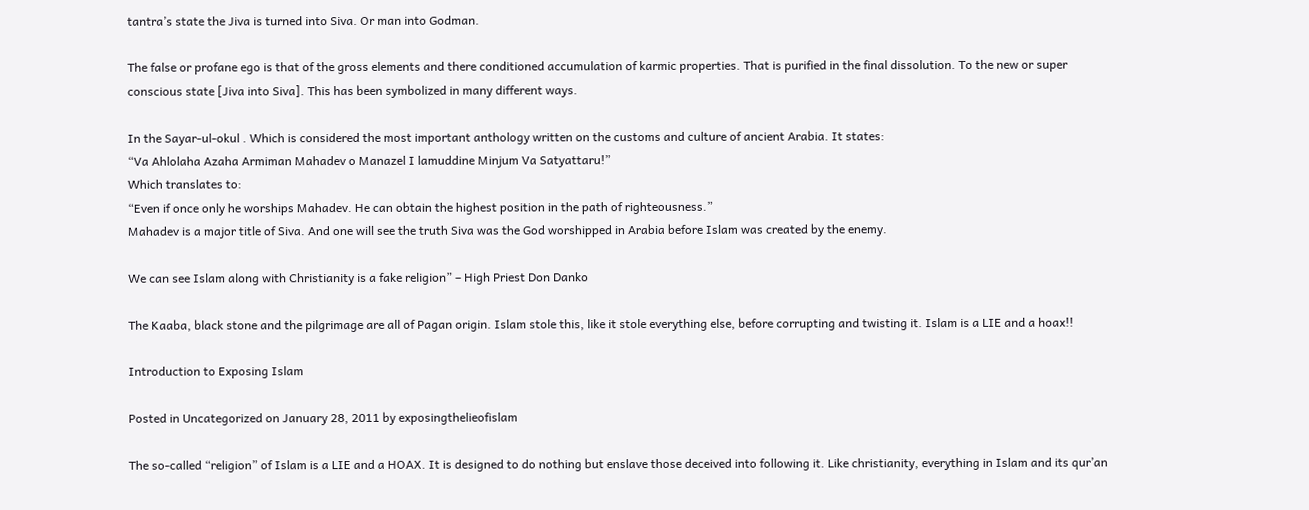tantra’s state the Jiva is turned into Siva. Or man into Godman.

The false or profane ego is that of the gross elements and there conditioned accumulation of karmic properties. That is purified in the final dissolution. To the new or super conscious state [Jiva into Siva]. This has been symbolized in many different ways.

In the Sayar-ul-okul . Which is considered the most important anthology written on the customs and culture of ancient Arabia. It states:
“Va Ahlolaha Azaha Armiman Mahadev o Manazel I lamuddine Minjum Va Satyattaru!”
Which translates to:
“Even if once only he worships Mahadev. He can obtain the highest position in the path of righteousness.”
Mahadev is a major title of Siva. And one will see the truth Siva was the God worshipped in Arabia before Islam was created by the enemy.

We can see Islam along with Christianity is a fake religion” – High Priest Don Danko

The Kaaba, black stone and the pilgrimage are all of Pagan origin. Islam stole this, like it stole everything else, before corrupting and twisting it. Islam is a LIE and a hoax!!

Introduction to Exposing Islam

Posted in Uncategorized on January 28, 2011 by exposingthelieofislam

The so-called “religion” of Islam is a LIE and a HOAX. It is designed to do nothing but enslave those deceived into following it. Like christianity, everything in Islam and its qur’an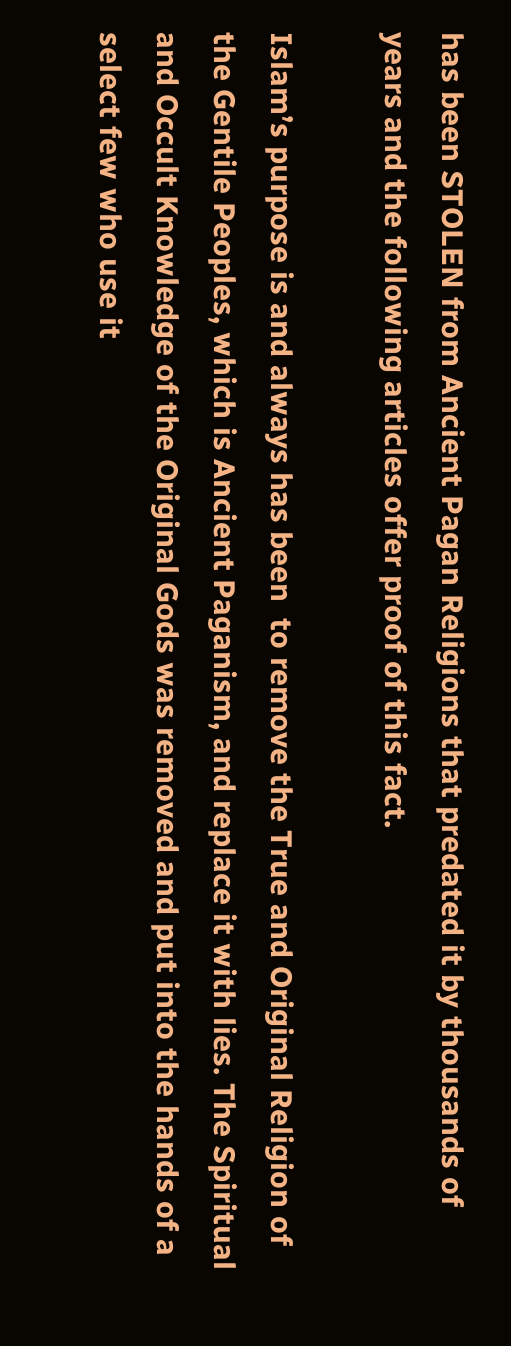has been STOLEN from Ancient Pagan Religions that predated it by thousands of years and the following articles offer proof of this fact.

Islam’s purpose is and always has been  to remove the True and Original Religion of the Gentile Peoples, which is Ancient Paganism, and replace it with lies. The Spiritual and Occult Knowledge of the Original Gods was removed and put into the hands of a select few who use it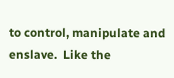to control, manipulate and enslave.  Like the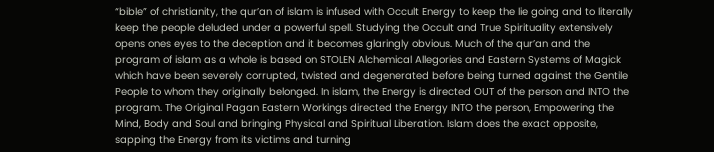“bible” of christianity, the qur’an of islam is infused with Occult Energy to keep the lie going and to literally keep the people deluded under a powerful spell. Studying the Occult and True Spirituality extensively opens ones eyes to the deception and it becomes glaringly obvious. Much of the qur’an and the program of islam as a whole is based on STOLEN Alchemical Allegories and Eastern Systems of Magick which have been severely corrupted, twisted and degenerated before being turned against the Gentile People to whom they originally belonged. In islam, the Energy is directed OUT of the person and INTO the program. The Original Pagan Eastern Workings directed the Energy INTO the person, Empowering the Mind, Body and Soul and bringing Physical and Spiritual Liberation. Islam does the exact opposite, sapping the Energy from its victims and turning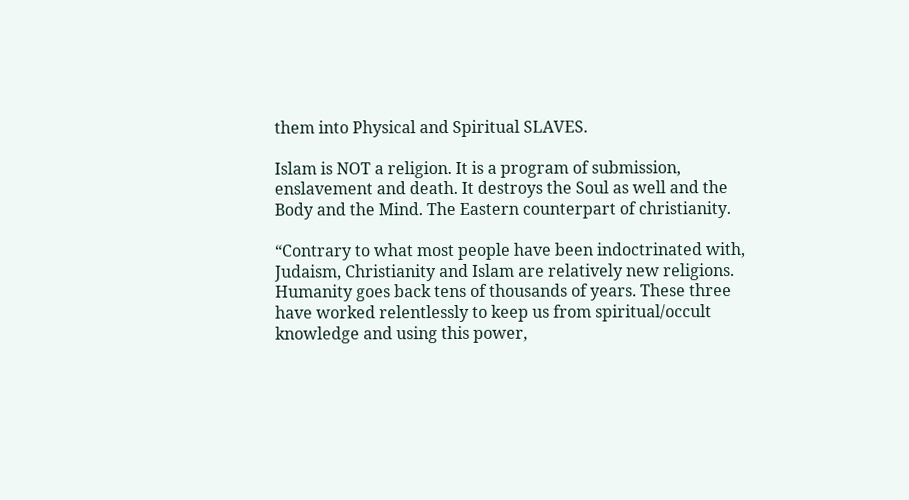them into Physical and Spiritual SLAVES.

Islam is NOT a religion. It is a program of submission, enslavement and death. It destroys the Soul as well and the Body and the Mind. The Eastern counterpart of christianity.

“Contrary to what most people have been indoctrinated with, Judaism, Christianity and Islam are relatively new religions. Humanity goes back tens of thousands of years. These three have worked relentlessly to keep us from spiritual/occult knowledge and using this power,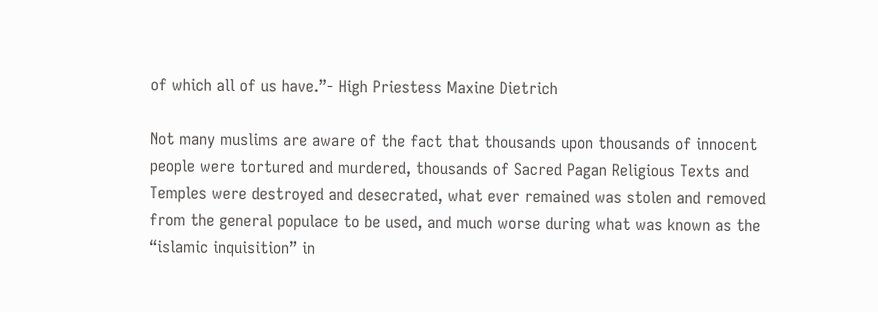of which all of us have.”- High Priestess Maxine Dietrich

Not many muslims are aware of the fact that thousands upon thousands of innocent people were tortured and murdered, thousands of Sacred Pagan Religious Texts and Temples were destroyed and desecrated, what ever remained was stolen and removed from the general populace to be used, and much worse during what was known as the “islamic inquisition” in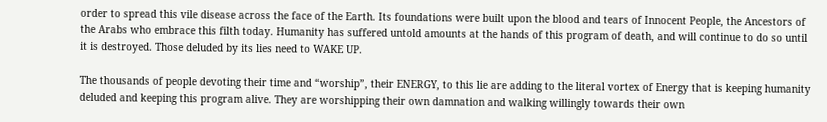order to spread this vile disease across the face of the Earth. Its foundations were built upon the blood and tears of Innocent People, the Ancestors of the Arabs who embrace this filth today. Humanity has suffered untold amounts at the hands of this program of death, and will continue to do so until it is destroyed. Those deluded by its lies need to WAKE UP.

The thousands of people devoting their time and “worship”, their ENERGY, to this lie are adding to the literal vortex of Energy that is keeping humanity deluded and keeping this program alive. They are worshipping their own damnation and walking willingly towards their own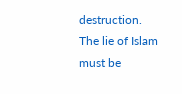destruction. The lie of Islam must be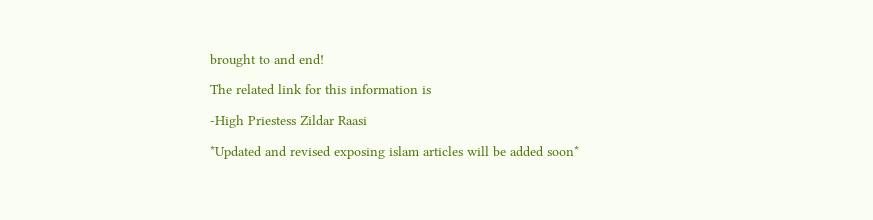brought to and end!

The related link for this information is

-High Priestess Zildar Raasi

*Updated and revised exposing islam articles will be added soon*